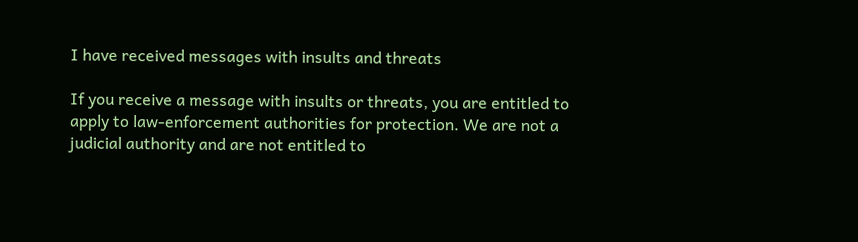I have received messages with insults and threats

If you receive a message with insults or threats, you are entitled to apply to law-enforcement authorities for protection. We are not a judicial authority and are not entitled to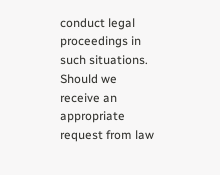conduct legal proceedings in such situations. Should we receive an appropriate request from law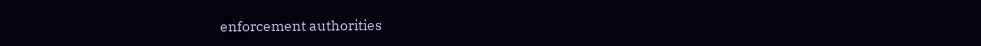enforcement authorities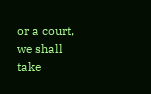or a court, we shall take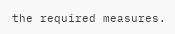the required measures.